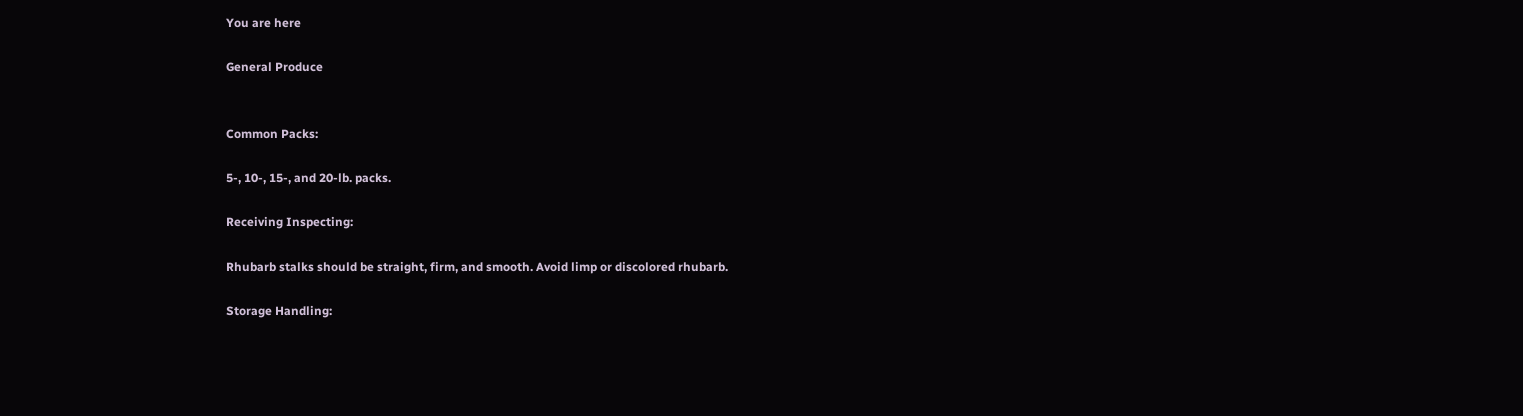You are here

General Produce


Common Packs:

5-, 10-, 15-, and 20-lb. packs.

Receiving Inspecting:

Rhubarb stalks should be straight, firm, and smooth. Avoid limp or discolored rhubarb.

Storage Handling: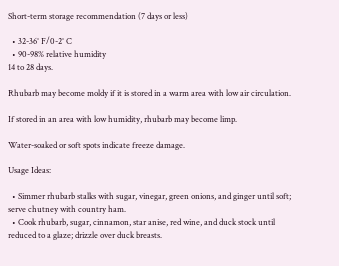Short-term storage recommendation (7 days or less)

  • 32-36° F/0-2° C
  • 90-98% relative humidity
14 to 28 days.

Rhubarb may become moldy if it is stored in a warm area with low air circulation.

If stored in an area with low humidity, rhubarb may become limp.

Water-soaked or soft spots indicate freeze damage.

Usage Ideas:

  • Simmer rhubarb stalks with sugar, vinegar, green onions, and ginger until soft; serve chutney with country ham.
  • Cook rhubarb, sugar, cinnamon, star anise, red wine, and duck stock until reduced to a glaze; drizzle over duck breasts.